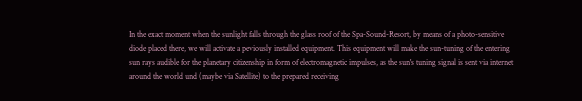In the exact moment when the sunlight falls through the glass roof of the Spa-Sound-Resort, by means of a photo-sensitive diode placed there, we will activate a peviously installed equipment. This equipment will make the sun-tuning of the entering sun rays audible for the planetary citizenship in form of electromagnetic impulses, as the sun's tuning signal is sent via internet around the world und (maybe via Satellite) to the prepared receiving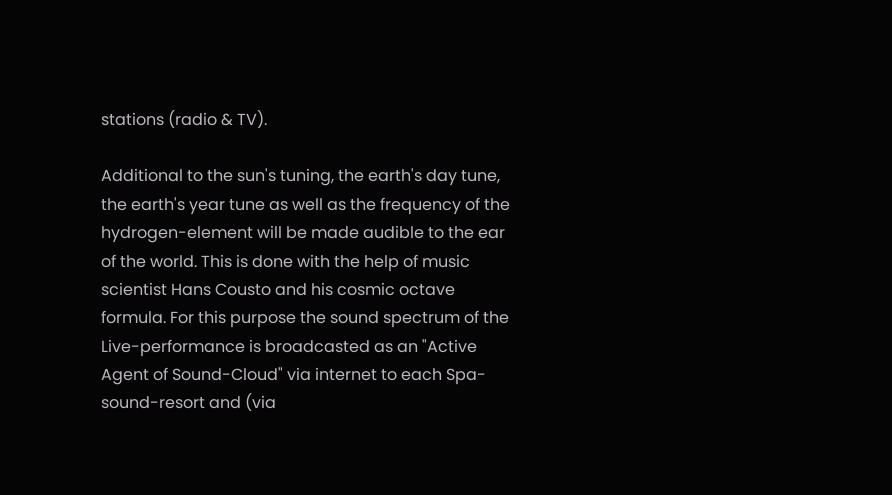stations (radio & TV).

Additional to the sun's tuning, the earth's day tune, the earth's year tune as well as the frequency of the hydrogen-element will be made audible to the ear of the world. This is done with the help of music scientist Hans Cousto and his cosmic octave formula. For this purpose the sound spectrum of the Live-performance is broadcasted as an "Active Agent of Sound-Cloud" via internet to each Spa-sound-resort and (via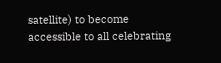satellite) to become accessible to all celebrating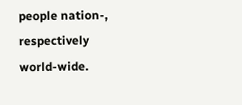people nation-, respectively world-wide.